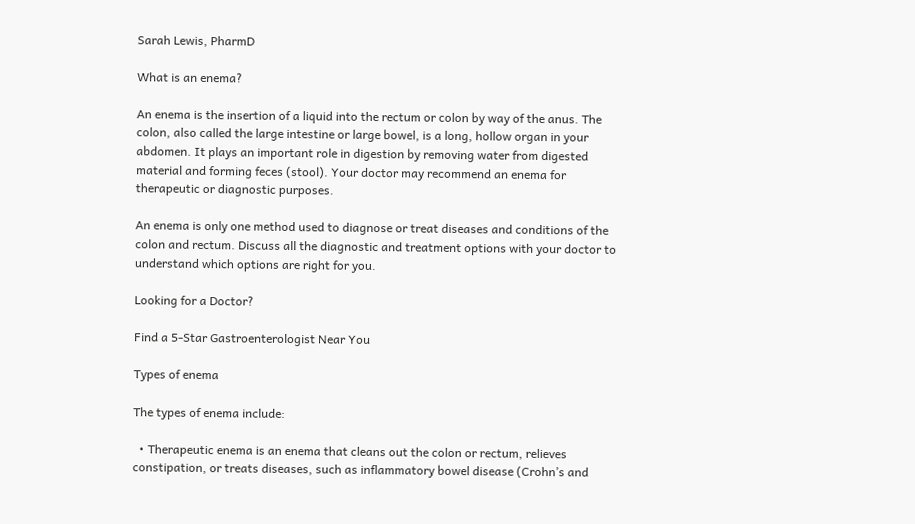Sarah Lewis, PharmD

What is an enema?

An enema is the insertion of a liquid into the rectum or colon by way of the anus. The colon, also called the large intestine or large bowel, is a long, hollow organ in your abdomen. It plays an important role in digestion by removing water from digested material and forming feces (stool). Your doctor may recommend an enema for therapeutic or diagnostic purposes.

An enema is only one method used to diagnose or treat diseases and conditions of the colon and rectum. Discuss all the diagnostic and treatment options with your doctor to understand which options are right for you.

Looking for a Doctor?

Find a 5-Star Gastroenterologist Near You

Types of enema

The types of enema include:

  • Therapeutic enema is an enema that cleans out the colon or rectum, relieves constipation, or treats diseases, such as inflammatory bowel disease (Crohn’s and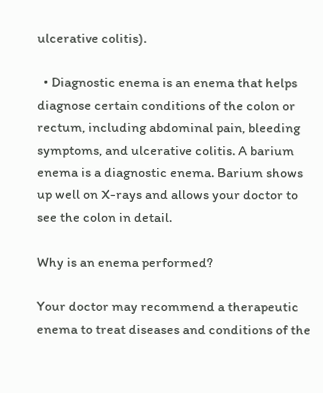ulcerative colitis).

  • Diagnostic enema is an enema that helps diagnose certain conditions of the colon or rectum, including abdominal pain, bleeding symptoms, and ulcerative colitis. A barium enema is a diagnostic enema. Barium shows up well on X-rays and allows your doctor to see the colon in detail.

Why is an enema performed?

Your doctor may recommend a therapeutic enema to treat diseases and conditions of the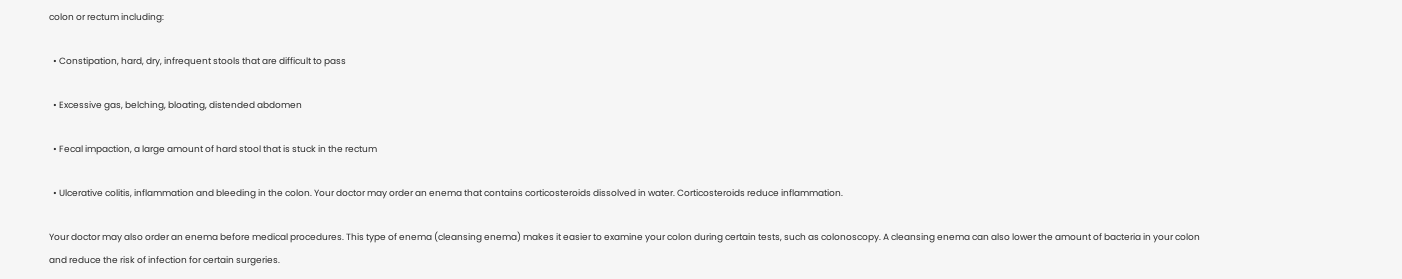colon or rectum including:

  • Constipation, hard, dry, infrequent stools that are difficult to pass

  • Excessive gas, belching, bloating, distended abdomen

  • Fecal impaction, a large amount of hard stool that is stuck in the rectum

  • Ulcerative colitis, inflammation and bleeding in the colon. Your doctor may order an enema that contains corticosteroids dissolved in water. Corticosteroids reduce inflammation.

Your doctor may also order an enema before medical procedures. This type of enema (cleansing enema) makes it easier to examine your colon during certain tests, such as colonoscopy. A cleansing enema can also lower the amount of bacteria in your colon and reduce the risk of infection for certain surgeries.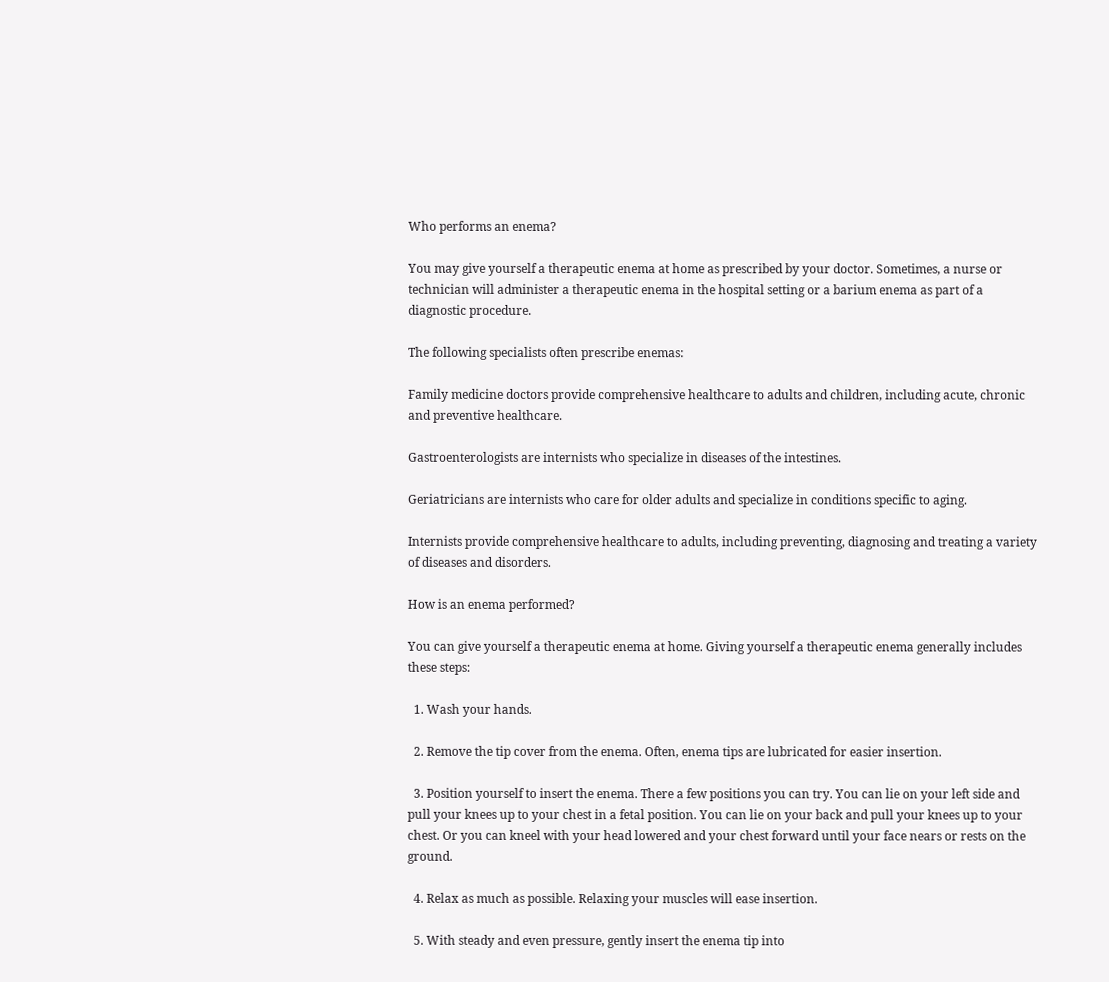Who performs an enema?

You may give yourself a therapeutic enema at home as prescribed by your doctor. Sometimes, a nurse or technician will administer a therapeutic enema in the hospital setting or a barium enema as part of a diagnostic procedure.

The following specialists often prescribe enemas:

Family medicine doctors provide comprehensive healthcare to adults and children, including acute, chronic and preventive healthcare.

Gastroenterologists are internists who specialize in diseases of the intestines.

Geriatricians are internists who care for older adults and specialize in conditions specific to aging.

Internists provide comprehensive healthcare to adults, including preventing, diagnosing and treating a variety of diseases and disorders.

How is an enema performed?

You can give yourself a therapeutic enema at home. Giving yourself a therapeutic enema generally includes these steps:

  1. Wash your hands.

  2. Remove the tip cover from the enema. Often, enema tips are lubricated for easier insertion.

  3. Position yourself to insert the enema. There a few positions you can try. You can lie on your left side and pull your knees up to your chest in a fetal position. You can lie on your back and pull your knees up to your chest. Or you can kneel with your head lowered and your chest forward until your face nears or rests on the ground.

  4. Relax as much as possible. Relaxing your muscles will ease insertion.

  5. With steady and even pressure, gently insert the enema tip into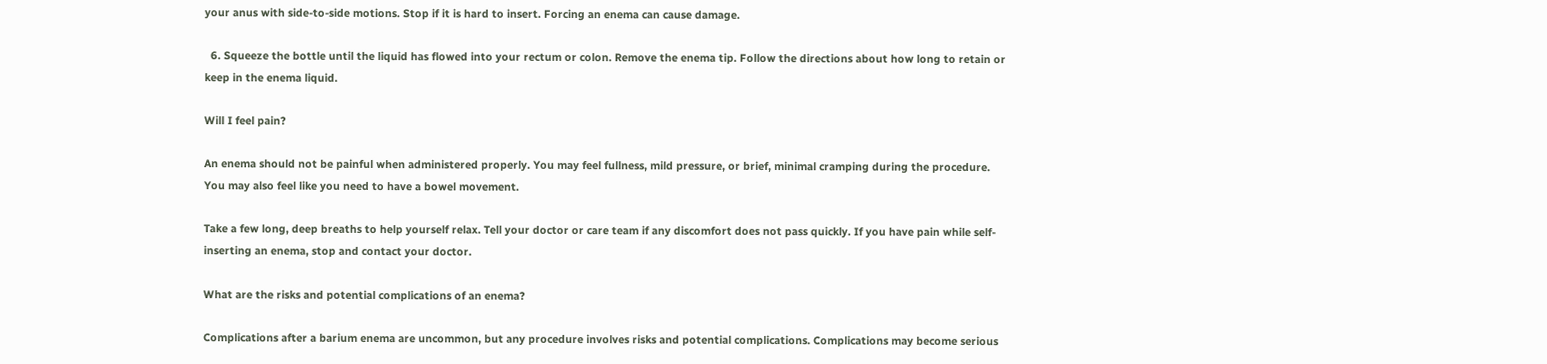your anus with side-to-side motions. Stop if it is hard to insert. Forcing an enema can cause damage.

  6. Squeeze the bottle until the liquid has flowed into your rectum or colon. Remove the enema tip. Follow the directions about how long to retain or keep in the enema liquid.

Will I feel pain?

An enema should not be painful when administered properly. You may feel fullness, mild pressure, or brief, minimal cramping during the procedure. You may also feel like you need to have a bowel movement.

Take a few long, deep breaths to help yourself relax. Tell your doctor or care team if any discomfort does not pass quickly. If you have pain while self-inserting an enema, stop and contact your doctor.

What are the risks and potential complications of an enema?

Complications after a barium enema are uncommon, but any procedure involves risks and potential complications. Complications may become serious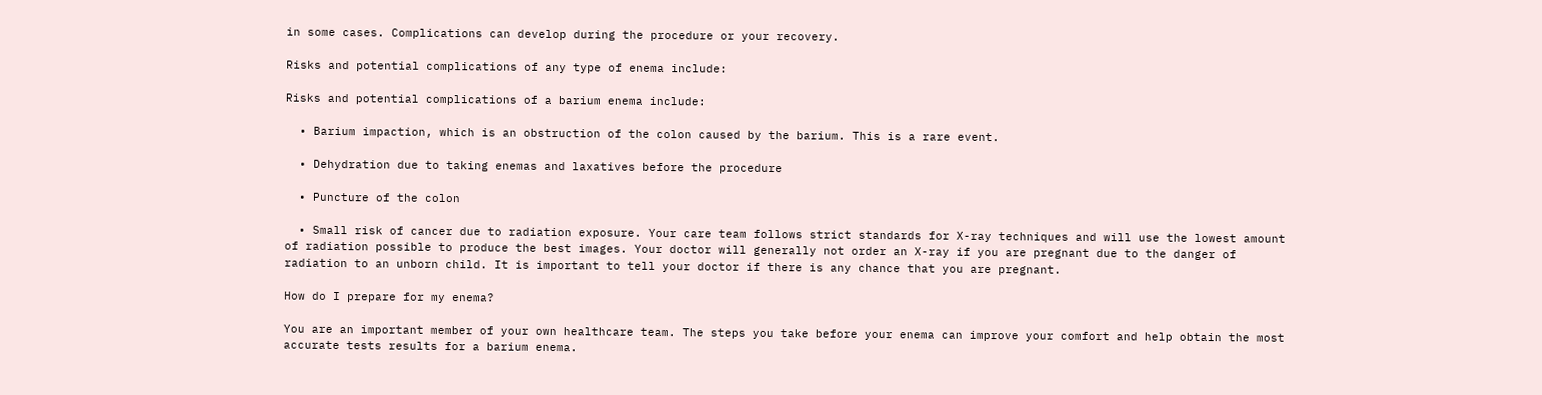in some cases. Complications can develop during the procedure or your recovery.

Risks and potential complications of any type of enema include:

Risks and potential complications of a barium enema include:

  • Barium impaction, which is an obstruction of the colon caused by the barium. This is a rare event.

  • Dehydration due to taking enemas and laxatives before the procedure

  • Puncture of the colon

  • Small risk of cancer due to radiation exposure. Your care team follows strict standards for X-ray techniques and will use the lowest amount of radiation possible to produce the best images. Your doctor will generally not order an X-ray if you are pregnant due to the danger of radiation to an unborn child. It is important to tell your doctor if there is any chance that you are pregnant.

How do I prepare for my enema?

You are an important member of your own healthcare team. The steps you take before your enema can improve your comfort and help obtain the most accurate tests results for a barium enema.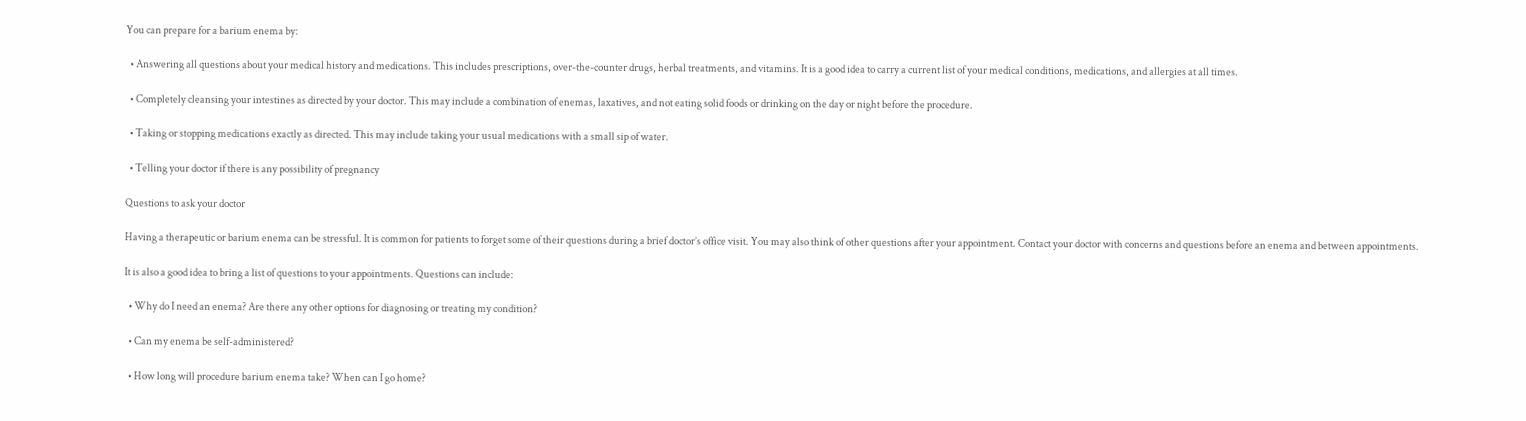You can prepare for a barium enema by:

  • Answering all questions about your medical history and medications. This includes prescriptions, over-the-counter drugs, herbal treatments, and vitamins. It is a good idea to carry a current list of your medical conditions, medications, and allergies at all times.

  • Completely cleansing your intestines as directed by your doctor. This may include a combination of enemas, laxatives, and not eating solid foods or drinking on the day or night before the procedure.

  • Taking or stopping medications exactly as directed. This may include taking your usual medications with a small sip of water.

  • Telling your doctor if there is any possibility of pregnancy

Questions to ask your doctor

Having a therapeutic or barium enema can be stressful. It is common for patients to forget some of their questions during a brief doctor’s office visit. You may also think of other questions after your appointment. Contact your doctor with concerns and questions before an enema and between appointments.

It is also a good idea to bring a list of questions to your appointments. Questions can include:

  • Why do I need an enema? Are there any other options for diagnosing or treating my condition?

  • Can my enema be self-administered?

  • How long will procedure barium enema take? When can I go home?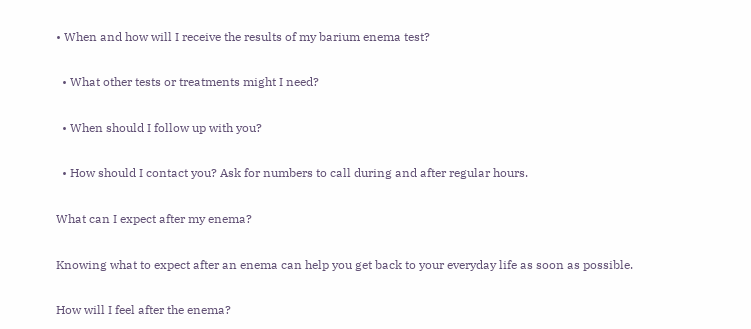• When and how will I receive the results of my barium enema test?

  • What other tests or treatments might I need?

  • When should I follow up with you?

  • How should I contact you? Ask for numbers to call during and after regular hours.

What can I expect after my enema?

Knowing what to expect after an enema can help you get back to your everyday life as soon as possible.

How will I feel after the enema?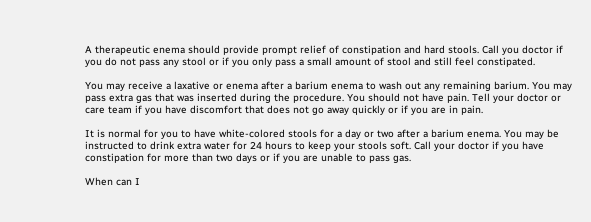A therapeutic enema should provide prompt relief of constipation and hard stools. Call you doctor if you do not pass any stool or if you only pass a small amount of stool and still feel constipated.

You may receive a laxative or enema after a barium enema to wash out any remaining barium. You may pass extra gas that was inserted during the procedure. You should not have pain. Tell your doctor or care team if you have discomfort that does not go away quickly or if you are in pain.

It is normal for you to have white-colored stools for a day or two after a barium enema. You may be instructed to drink extra water for 24 hours to keep your stools soft. Call your doctor if you have constipation for more than two days or if you are unable to pass gas.

When can I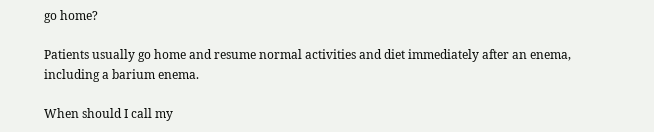go home?

Patients usually go home and resume normal activities and diet immediately after an enema, including a barium enema.

When should I call my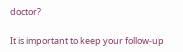doctor?

It is important to keep your follow-up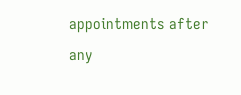appointments after any